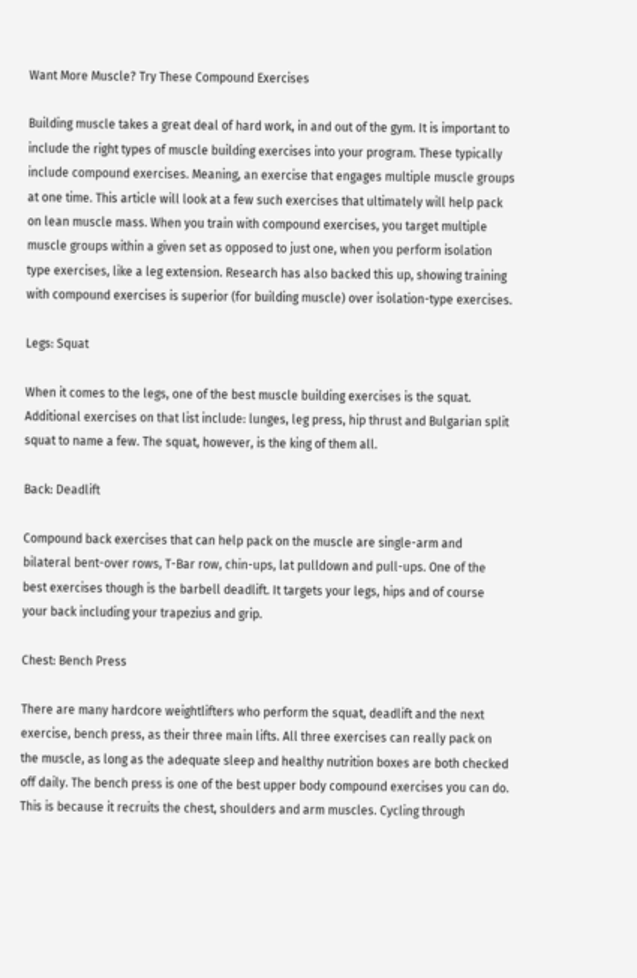Want More Muscle? Try These Compound Exercises

Building muscle takes a great deal of hard work, in and out of the gym. It is important to include the right types of muscle building exercises into your program. These typically include compound exercises. Meaning, an exercise that engages multiple muscle groups at one time. This article will look at a few such exercises that ultimately will help pack on lean muscle mass. When you train with compound exercises, you target multiple muscle groups within a given set as opposed to just one, when you perform isolation type exercises, like a leg extension. Research has also backed this up, showing training with compound exercises is superior (for building muscle) over isolation-type exercises.

Legs: Squat

When it comes to the legs, one of the best muscle building exercises is the squat. Additional exercises on that list include: lunges, leg press, hip thrust and Bulgarian split squat to name a few. The squat, however, is the king of them all.

Back: Deadlift

Compound back exercises that can help pack on the muscle are single-arm and bilateral bent-over rows, T-Bar row, chin-ups, lat pulldown and pull-ups. One of the best exercises though is the barbell deadlift. It targets your legs, hips and of course your back including your trapezius and grip.

Chest: Bench Press

There are many hardcore weightlifters who perform the squat, deadlift and the next exercise, bench press, as their three main lifts. All three exercises can really pack on the muscle, as long as the adequate sleep and healthy nutrition boxes are both checked off daily. The bench press is one of the best upper body compound exercises you can do. This is because it recruits the chest, shoulders and arm muscles. Cycling through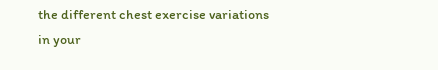the different chest exercise variations in your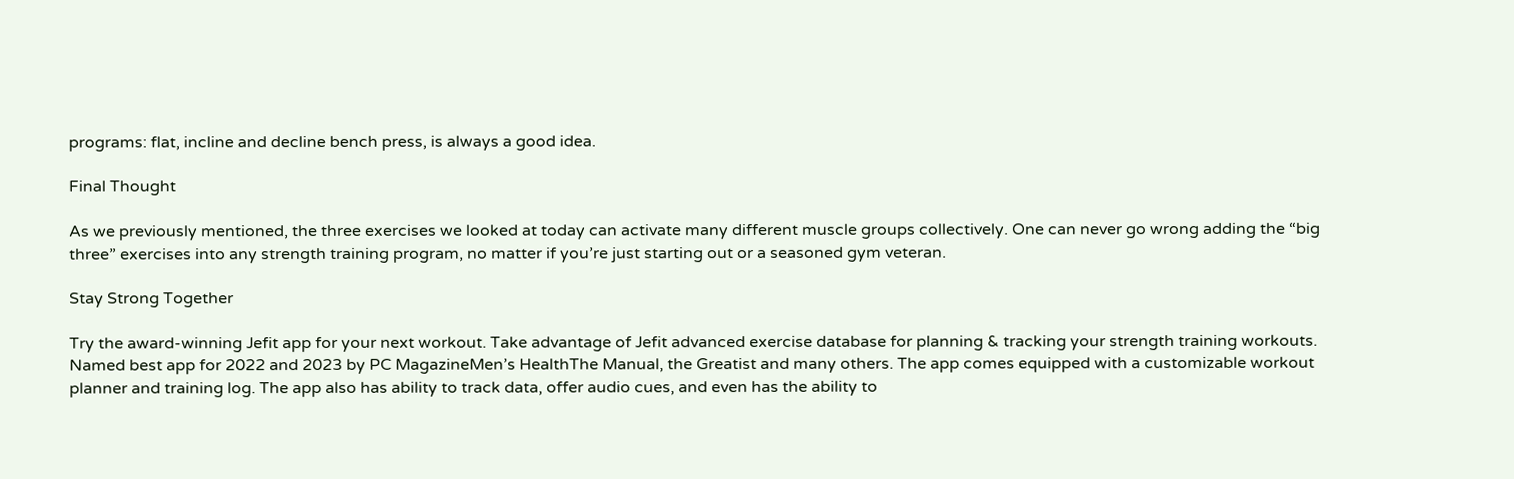programs: flat, incline and decline bench press, is always a good idea.

Final Thought

As we previously mentioned, the three exercises we looked at today can activate many different muscle groups collectively. One can never go wrong adding the “big three” exercises into any strength training program, no matter if you’re just starting out or a seasoned gym veteran.

Stay Strong Together

Try the award-winning Jefit app for your next workout. Take advantage of Jefit advanced exercise database for planning & tracking your strength training workouts. Named best app for 2022 and 2023 by PC MagazineMen’s HealthThe Manual, the Greatist and many others. The app comes equipped with a customizable workout planner and training log. The app also has ability to track data, offer audio cues, and even has the ability to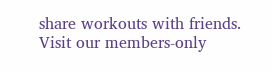share workouts with friends. Visit our members-only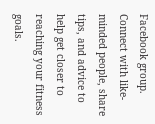Facebook group. Connect with like-minded people, share tips, and advice to help get closer to reaching your fitness goals.